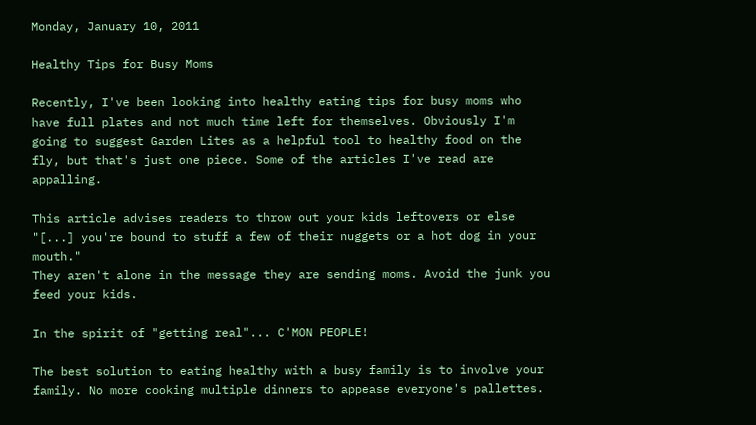Monday, January 10, 2011

Healthy Tips for Busy Moms

Recently, I've been looking into healthy eating tips for busy moms who have full plates and not much time left for themselves. Obviously I'm going to suggest Garden Lites as a helpful tool to healthy food on the fly, but that's just one piece. Some of the articles I've read are appalling.

This article advises readers to throw out your kids leftovers or else "[...] you're bound to stuff a few of their nuggets or a hot dog in your mouth."
They aren't alone in the message they are sending moms. Avoid the junk you feed your kids.

In the spirit of "getting real"... C'MON PEOPLE!

The best solution to eating healthy with a busy family is to involve your family. No more cooking multiple dinners to appease everyone's pallettes.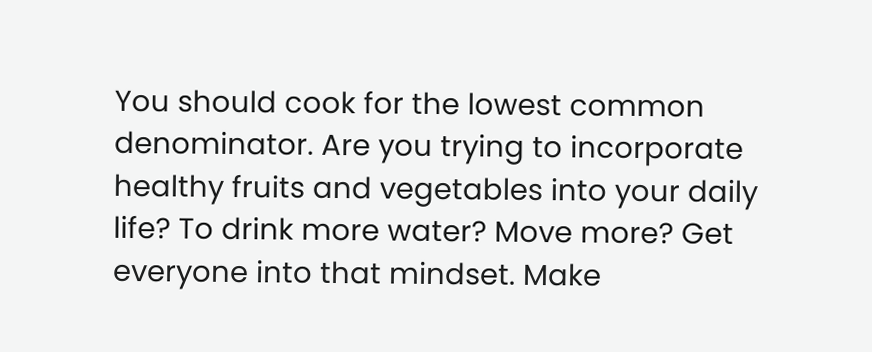You should cook for the lowest common denominator. Are you trying to incorporate healthy fruits and vegetables into your daily life? To drink more water? Move more? Get everyone into that mindset. Make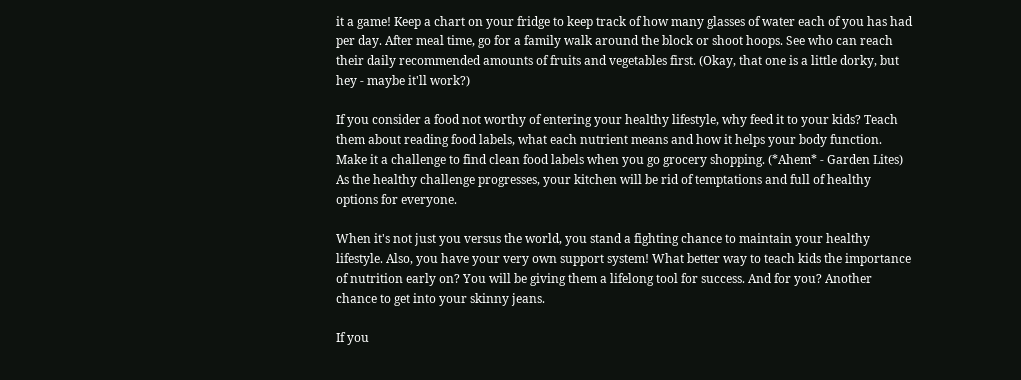it a game! Keep a chart on your fridge to keep track of how many glasses of water each of you has had per day. After meal time, go for a family walk around the block or shoot hoops. See who can reach their daily recommended amounts of fruits and vegetables first. (Okay, that one is a little dorky, but hey - maybe it'll work?)

If you consider a food not worthy of entering your healthy lifestyle, why feed it to your kids? Teach them about reading food labels, what each nutrient means and how it helps your body function. Make it a challenge to find clean food labels when you go grocery shopping. (*Ahem* - Garden Lites) As the healthy challenge progresses, your kitchen will be rid of temptations and full of healthy options for everyone.

When it's not just you versus the world, you stand a fighting chance to maintain your healthy lifestyle. Also, you have your very own support system! What better way to teach kids the importance of nutrition early on? You will be giving them a lifelong tool for success. And for you? Another chance to get into your skinny jeans.

If you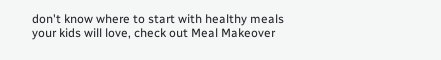don't know where to start with healthy meals your kids will love, check out Meal Makeover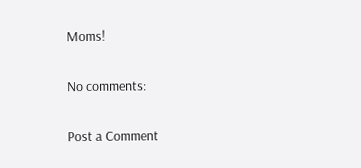Moms!

No comments:

Post a Comment